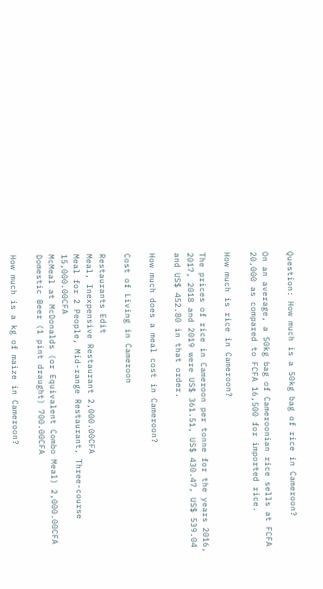Question: How much is a 50kg bag of rice in Cameroon?

On an average, a 50kg bag of Cameroonian rice sells at FCFA 20,000 as compared to FCFA 16,500 for imported rice.

How much is rice in Cameroon?

The prices of rice in Cameroon per tonne for the years 2016, 2017, 2018 and 2019 were US$ 361.51, US$ 430.47, US$ 539.04 and US$ 452.80 in that order.

How much does a meal cost in Cameroon?

Cost of Living in Cameroon

Restaurants Edit
Meal, Inexpensive Restaurant 2,000.00CFA
Meal for 2 People, Mid-range Restaurant, Three-course 15,000.00CFA
McMeal at McDonalds (or Equivalent Combo Meal) 2,000.00CFA
Domestic Beer (1 pint draught) 700.00CFA

How much is a kg of maize in Cameroon?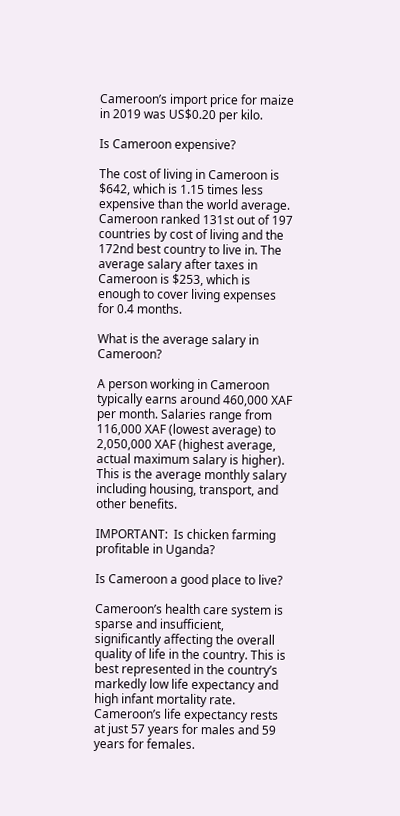Cameroon’s import price for maize in 2019 was US$0.20 per kilo.

Is Cameroon expensive?

The cost of living in Cameroon is $642, which is 1.15 times less expensive than the world average. Cameroon ranked 131st out of 197 countries by cost of living and the 172nd best country to live in. The average salary after taxes in Cameroon is $253, which is enough to cover living expenses for 0.4 months.

What is the average salary in Cameroon?

A person working in Cameroon typically earns around 460,000 XAF per month. Salaries range from 116,000 XAF (lowest average) to 2,050,000 XAF (highest average, actual maximum salary is higher). This is the average monthly salary including housing, transport, and other benefits.

IMPORTANT:  Is chicken farming profitable in Uganda?

Is Cameroon a good place to live?

Cameroon’s health care system is sparse and insufficient, significantly affecting the overall quality of life in the country. This is best represented in the country’s markedly low life expectancy and high infant mortality rate. Cameroon’s life expectancy rests at just 57 years for males and 59 years for females.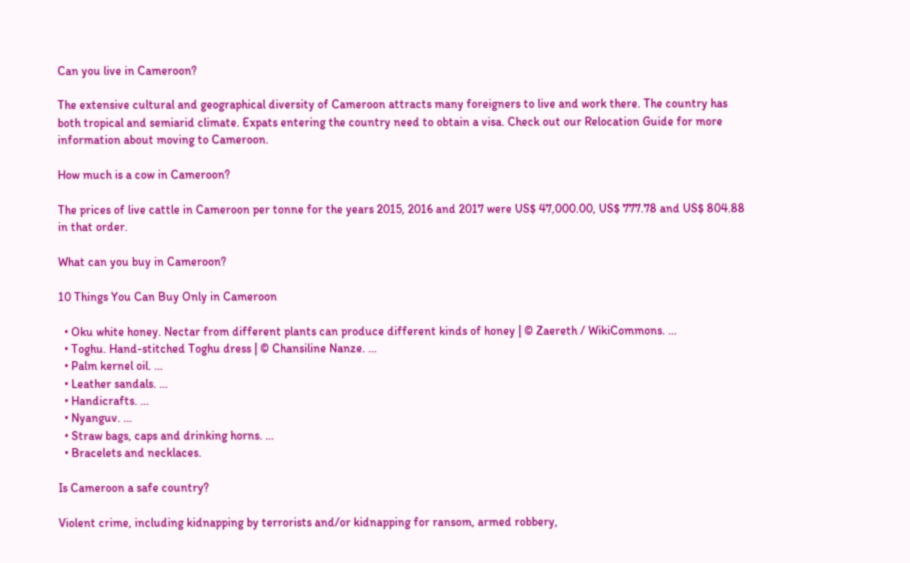Can you live in Cameroon?

The extensive cultural and geographical diversity of Cameroon attracts many foreigners to live and work there. The country has both tropical and semiarid climate. Expats entering the country need to obtain a visa. Check out our Relocation Guide for more information about moving to Cameroon.

How much is a cow in Cameroon?

The prices of live cattle in Cameroon per tonne for the years 2015, 2016 and 2017 were US$ 47,000.00, US$ 777.78 and US$ 804.88 in that order.

What can you buy in Cameroon?

10 Things You Can Buy Only in Cameroon

  • Oku white honey. Nectar from different plants can produce different kinds of honey | © Zaereth / WikiCommons. …
  • Toghu. Hand-stitched Toghu dress | © Chansiline Nanze. …
  • Palm kernel oil. …
  • Leather sandals. …
  • Handicrafts. …
  • Nyanguv. …
  • Straw bags, caps and drinking horns. …
  • Bracelets and necklaces.

Is Cameroon a safe country?

Violent crime, including kidnapping by terrorists and/or kidnapping for ransom, armed robbery,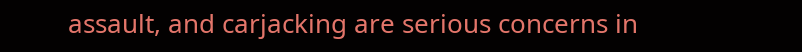assault, and carjacking are serious concerns in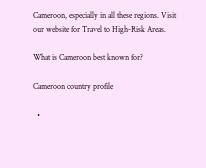Cameroon, especially in all these regions. Visit our website for Travel to High-Risk Areas.

What is Cameroon best known for?

Cameroon country profile

  •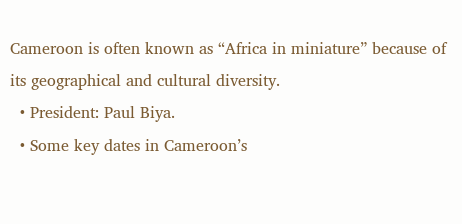Cameroon is often known as “Africa in miniature” because of its geographical and cultural diversity.
  • President: Paul Biya.
  • Some key dates in Cameroon’s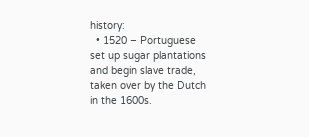history:
  • 1520 – Portuguese set up sugar plantations and begin slave trade, taken over by the Dutch in the 1600s.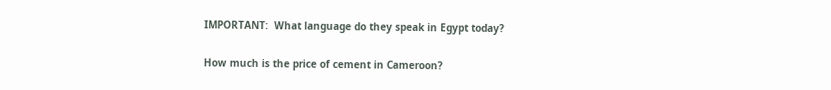IMPORTANT:  What language do they speak in Egypt today?

How much is the price of cement in Cameroon?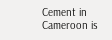Cement in Cameroon is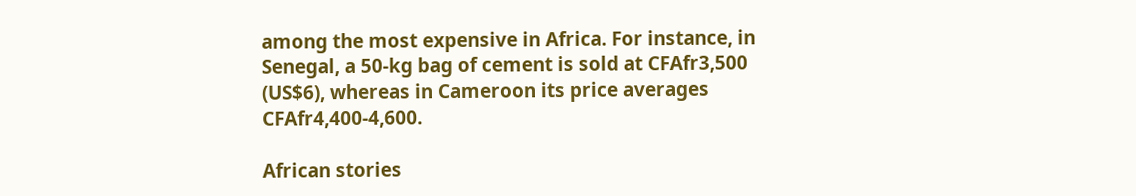among the most expensive in Africa. For instance, in Senegal, a 50‑kg bag of cement is sold at CFAfr3,500 (US$6), whereas in Cameroon its price averages CFAfr4,400‑4,600.

African stories